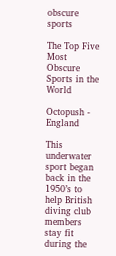obscure sports

The Top Five Most Obscure Sports in the World

Octopush - England

This underwater sport began back in the 1950’s to help British diving club members stay fit during the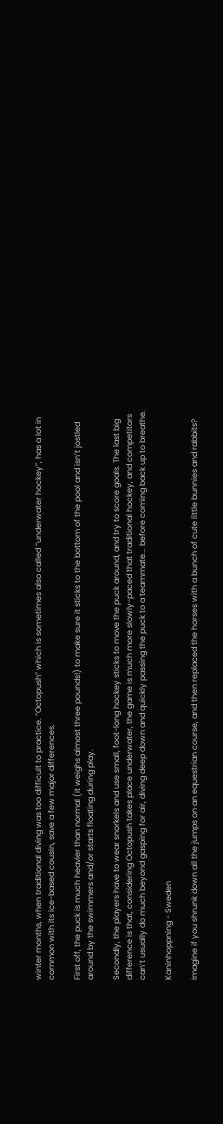winter months, when traditional diving was too difficult to practice. “Octopush” which is sometimes also called “underwater hockey”, has a lot in common with its ice-based cousin, save a few major differences.

First off, the puck is much heavier than normal (it weighs almost three pounds!) to make sure it sticks to the bottom of the pool and isn’t jostled around by the swimmers and/or starts floating during play.

Secondly, the players have to wear snorkels and use small, foot-long hockey sticks to move the puck around, and try to score goals. The last big difference is that, considering Octopush takes place underwater, the game is much more slowly-paced that traditional hockey, and competitors can’t usually do much beyond gasping for air, diving deep down and quickly passing the puck to a teammate... before coming back up to breathe.

Kaninhoppning - Sweden

Imagine if you shrunk down all the jumps on an equestrian course, and then replaced the horses with a bunch of cute little bunnies and rabbits?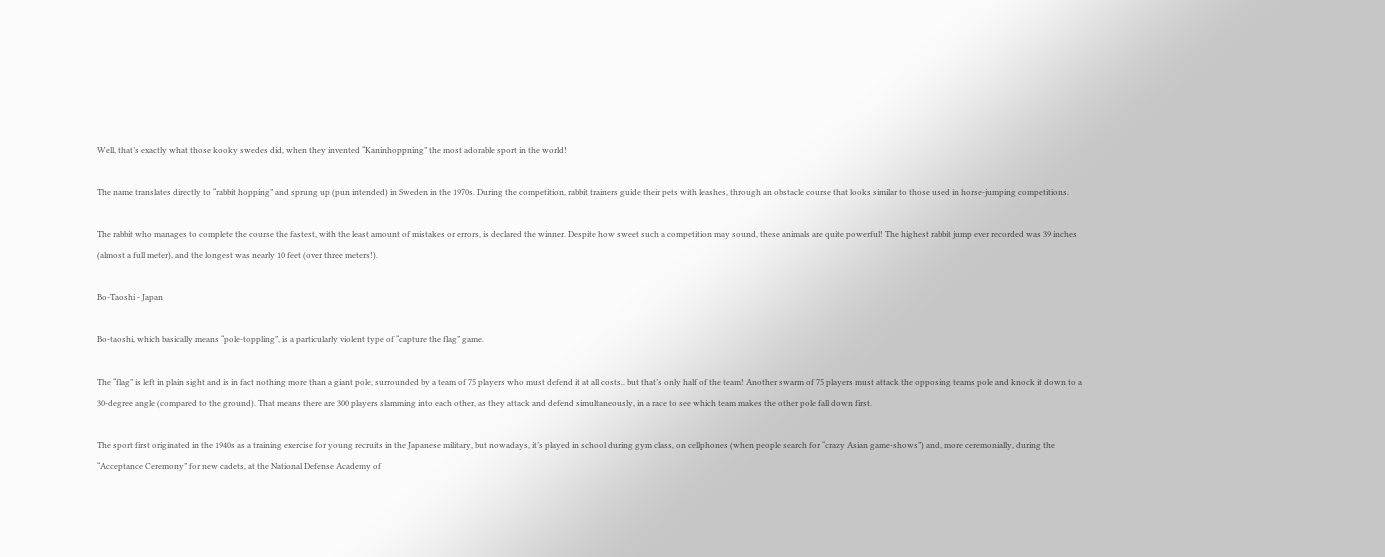Well, that’s exactly what those kooky swedes did, when they invented “Kaninhoppning” the most adorable sport in the world!

The name translates directly to “rabbit hopping” and sprung up (pun intended) in Sweden in the 1970s. During the competition, rabbit trainers guide their pets with leashes, through an obstacle course that looks similar to those used in horse-jumping competitions.

The rabbit who manages to complete the course the fastest, with the least amount of mistakes or errors, is declared the winner. Despite how sweet such a competition may sound, these animals are quite powerful! The highest rabbit jump ever recorded was 39 inches (almost a full meter), and the longest was nearly 10 feet (over three meters!).

Bo-Taoshi - Japan

Bo-taoshi, which basically means “pole-toppling”, is a particularly violent type of “capture the flag” game.

The “flag” is left in plain sight and is in fact nothing more than a giant pole, surrounded by a team of 75 players who must defend it at all costs.. but that’s only half of the team! Another swarm of 75 players must attack the opposing teams pole and knock it down to a 30-degree angle (compared to the ground). That means there are 300 players slamming into each other, as they attack and defend simultaneously, in a race to see which team makes the other pole fall down first.

The sport first originated in the 1940s as a training exercise for young recruits in the Japanese military, but nowadays, it’s played in school during gym class, on cellphones (when people search for “crazy Asian game-shows”) and, more ceremonially, during the “Acceptance Ceremony” for new cadets, at the National Defense Academy of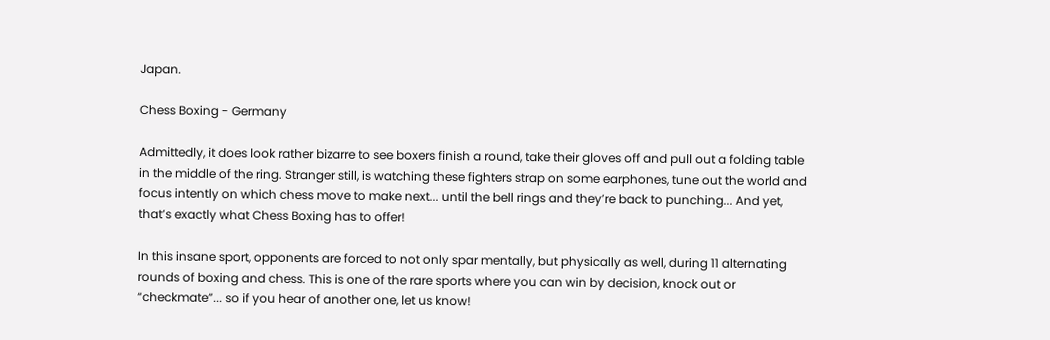Japan.

Chess Boxing - Germany

Admittedly, it does look rather bizarre to see boxers finish a round, take their gloves off and pull out a folding table in the middle of the ring. Stranger still, is watching these fighters strap on some earphones, tune out the world and focus intently on which chess move to make next... until the bell rings and they’re back to punching... And yet, that’s exactly what Chess Boxing has to offer!

In this insane sport, opponents are forced to not only spar mentally, but physically as well, during 11 alternating rounds of boxing and chess. This is one of the rare sports where you can win by decision, knock out or “checkmate”... so if you hear of another one, let us know!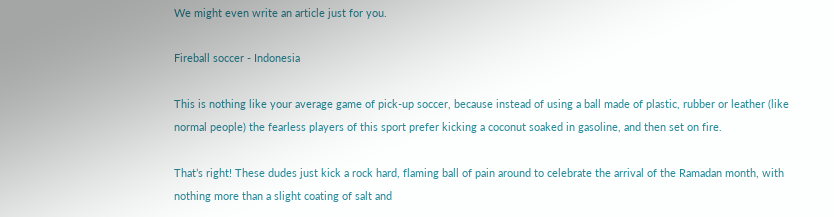We might even write an article just for you.

Fireball soccer - Indonesia

This is nothing like your average game of pick-up soccer, because instead of using a ball made of plastic, rubber or leather (like normal people) the fearless players of this sport prefer kicking a coconut soaked in gasoline, and then set on fire.

That’s right! These dudes just kick a rock hard, flaming ball of pain around to celebrate the arrival of the Ramadan month, with nothing more than a slight coating of salt and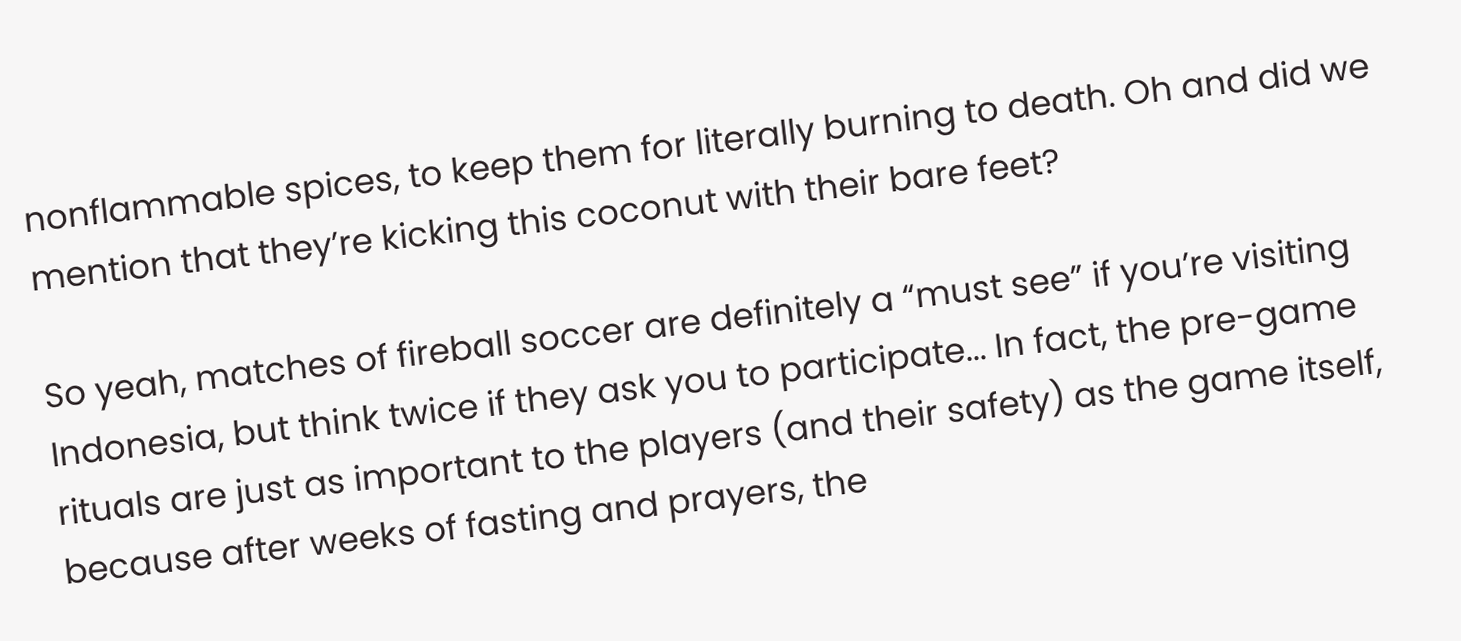nonflammable spices, to keep them for literally burning to death. Oh and did we mention that they’re kicking this coconut with their bare feet?

So yeah, matches of fireball soccer are definitely a “must see” if you’re visiting Indonesia, but think twice if they ask you to participate... In fact, the pre-game rituals are just as important to the players (and their safety) as the game itself, because after weeks of fasting and prayers, the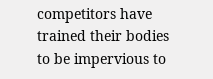competitors have trained their bodies to be impervious to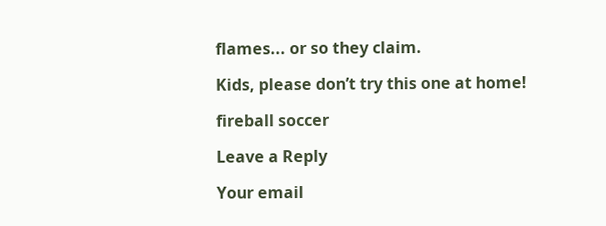flames... or so they claim.

Kids, please don’t try this one at home!

fireball soccer

Leave a Reply

Your email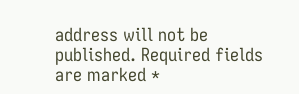address will not be published. Required fields are marked *